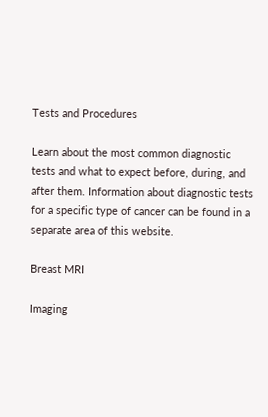Tests and Procedures

Learn about the most common diagnostic tests and what to expect before, during, and after them. Information about diagnostic tests for a specific type of cancer can be found in a separate area of this website.

Breast MRI

Imaging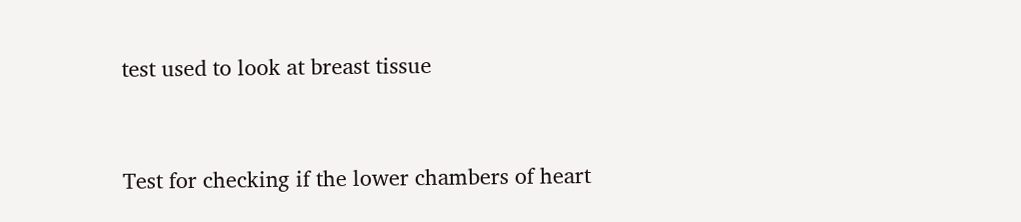test used to look at breast tissue


Test for checking if the lower chambers of heart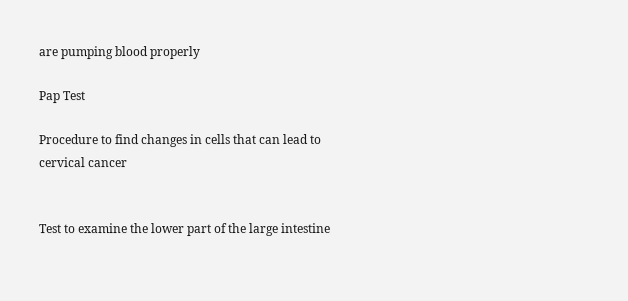are pumping blood properly

Pap Test

Procedure to find changes in cells that can lead to cervical cancer


Test to examine the lower part of the large intestine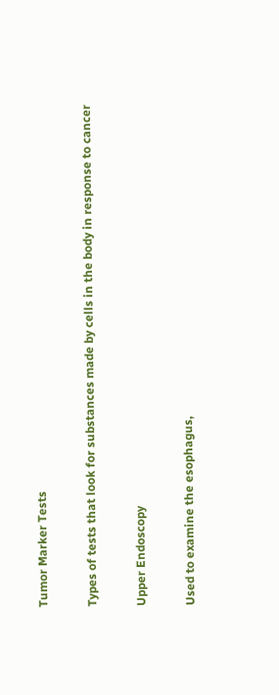Tumor Marker Tests

Types of tests that look for substances made by cells in the body in response to cancer

Upper Endoscopy

Used to examine the esophagus,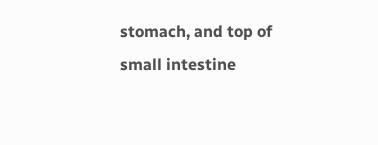stomach, and top of small intestine